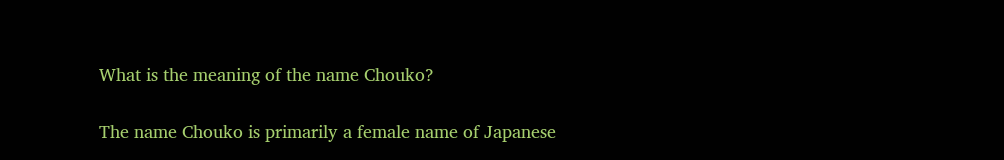What is the meaning of the name Chouko?

The name Chouko is primarily a female name of Japanese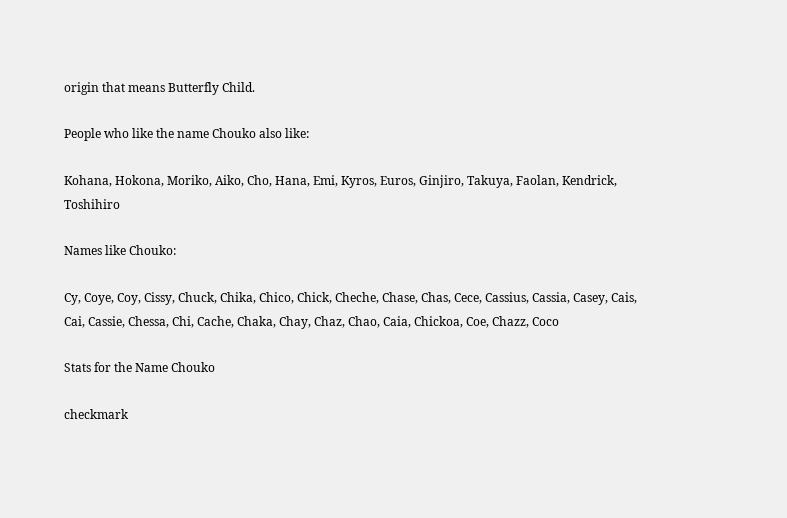origin that means Butterfly Child.

People who like the name Chouko also like:

Kohana, Hokona, Moriko, Aiko, Cho, Hana, Emi, Kyros, Euros, Ginjiro, Takuya, Faolan, Kendrick, Toshihiro

Names like Chouko:

Cy, Coye, Coy, Cissy, Chuck, Chika, Chico, Chick, Cheche, Chase, Chas, Cece, Cassius, Cassia, Casey, Cais, Cai, Cassie, Chessa, Chi, Cache, Chaka, Chay, Chaz, Chao, Caia, Chickoa, Coe, Chazz, Coco

Stats for the Name Chouko

checkmark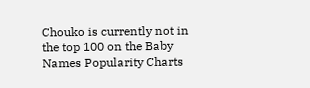Chouko is currently not in the top 100 on the Baby Names Popularity Charts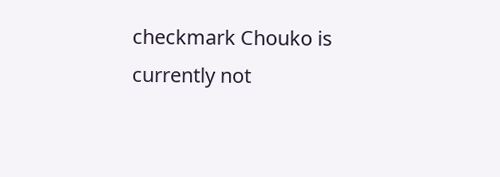checkmark Chouko is currently not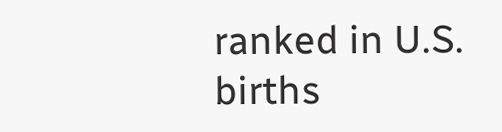ranked in U.S. births